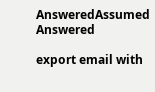AnsweredAssumed Answered

export email with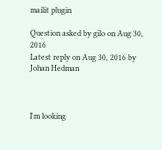mailit plugin

Question asked by gilo on Aug 30, 2016
Latest reply on Aug 30, 2016 by Johan Hedman



I'm looking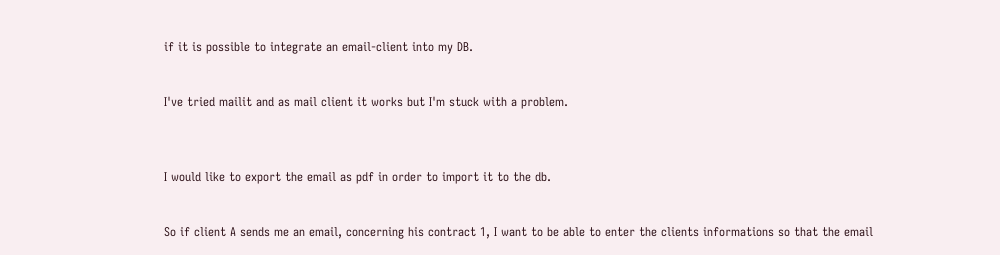if it is possible to integrate an email-client into my DB.


I've tried mailit and as mail client it works but I'm stuck with a problem.



I would like to export the email as pdf in order to import it to the db.


So if client A sends me an email, concerning his contract 1, I want to be able to enter the clients informations so that the email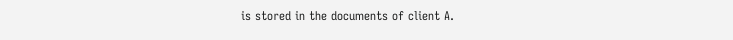is stored in the documents of client A.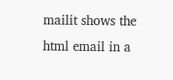mailit shows the html email in a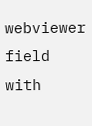webviewer field with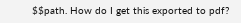$$path. How do I get this exported to pdf?